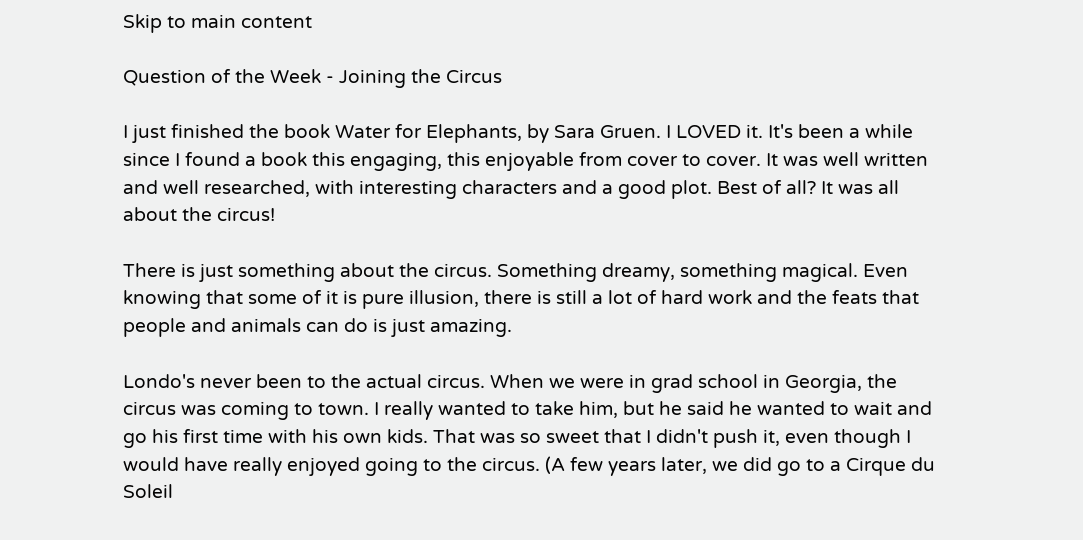Skip to main content

Question of the Week - Joining the Circus

I just finished the book Water for Elephants, by Sara Gruen. I LOVED it. It's been a while since I found a book this engaging, this enjoyable from cover to cover. It was well written and well researched, with interesting characters and a good plot. Best of all? It was all about the circus!

There is just something about the circus. Something dreamy, something magical. Even knowing that some of it is pure illusion, there is still a lot of hard work and the feats that people and animals can do is just amazing.

Londo's never been to the actual circus. When we were in grad school in Georgia, the circus was coming to town. I really wanted to take him, but he said he wanted to wait and go his first time with his own kids. That was so sweet that I didn't push it, even though I would have really enjoyed going to the circus. (A few years later, we did go to a Cirque du Soleil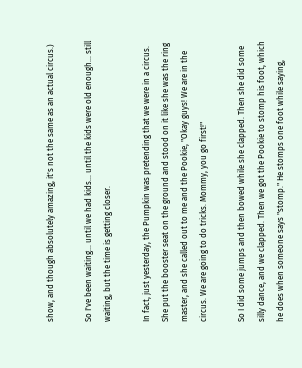show, and though absolutely amazing, it's not the same as an actual circus.)

So I've been waiting... until we had kids... until the kids were old enough... still waiting, but the time is getting closer.

In fact, just yesterday, the Pumpkin was pretending that we were in a circus. She put the booster seat on the ground and stood on it like she was the ring master, and she called out to me and the Pookie, "Okay guys! We are in the circus. We are going to do tricks. Mommy, you go first!"

So I did some jumps and then bowed while she clapped. Then she did some silly dance, and we clapped. Then we got the Pookie to stomp his foot, which he does when someone says "stomp." He stomps one foot while saying,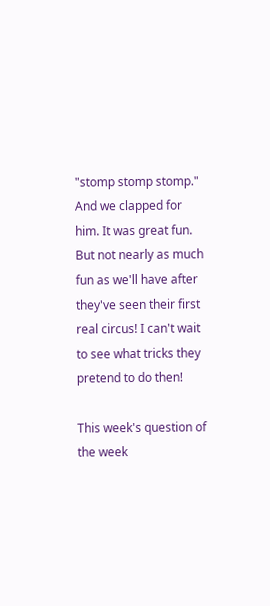"stomp stomp stomp." And we clapped for him. It was great fun. But not nearly as much fun as we'll have after they've seen their first real circus! I can't wait to see what tricks they pretend to do then!

This week's question of the week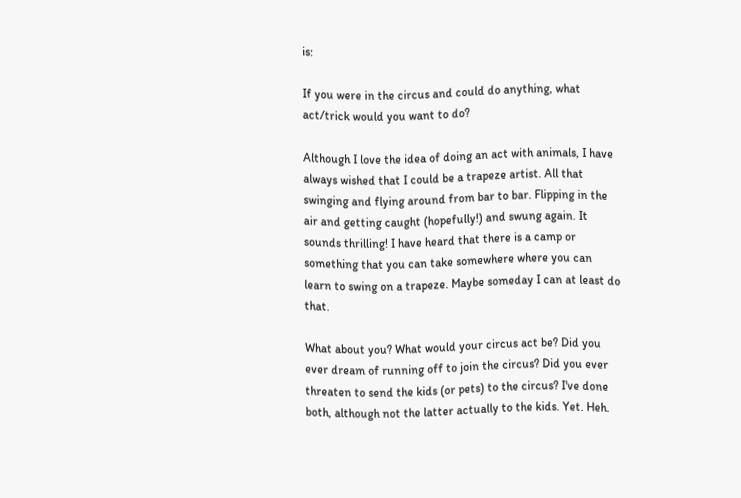is:

If you were in the circus and could do anything, what act/trick would you want to do?

Although I love the idea of doing an act with animals, I have always wished that I could be a trapeze artist. All that swinging and flying around from bar to bar. Flipping in the air and getting caught (hopefully!) and swung again. It sounds thrilling! I have heard that there is a camp or something that you can take somewhere where you can learn to swing on a trapeze. Maybe someday I can at least do that.

What about you? What would your circus act be? Did you ever dream of running off to join the circus? Did you ever threaten to send the kids (or pets) to the circus? I've done both, although not the latter actually to the kids. Yet. Heh.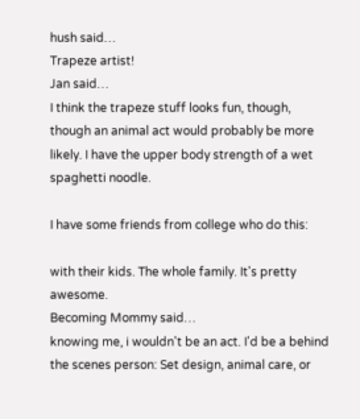hush said…
Trapeze artist!
Jan said…
I think the trapeze stuff looks fun, though, though an animal act would probably be more likely. I have the upper body strength of a wet spaghetti noodle.

I have some friends from college who do this:

with their kids. The whole family. It's pretty awesome.
Becoming Mommy said…
knowing me, i wouldn't be an act. I'd be a behind the scenes person: Set design, animal care, or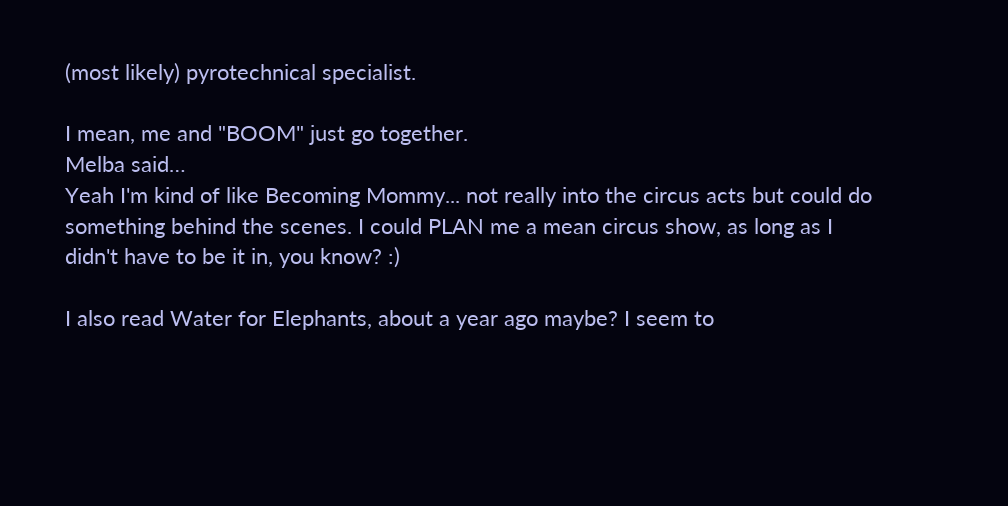(most likely) pyrotechnical specialist.

I mean, me and "BOOM" just go together.
Melba said…
Yeah I'm kind of like Becoming Mommy... not really into the circus acts but could do something behind the scenes. I could PLAN me a mean circus show, as long as I didn't have to be it in, you know? :)

I also read Water for Elephants, about a year ago maybe? I seem to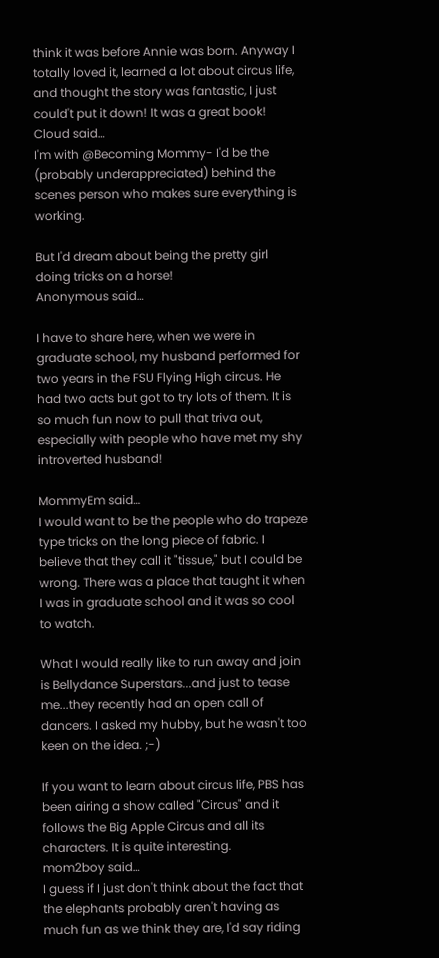think it was before Annie was born. Anyway I totally loved it, learned a lot about circus life, and thought the story was fantastic, I just could't put it down! It was a great book!
Cloud said…
I'm with @Becoming Mommy- I'd be the (probably underappreciated) behind the scenes person who makes sure everything is working.

But I'd dream about being the pretty girl doing tricks on a horse!
Anonymous said…

I have to share here, when we were in graduate school, my husband performed for two years in the FSU Flying High circus. He had two acts but got to try lots of them. It is so much fun now to pull that triva out, especially with people who have met my shy introverted husband!

MommyEm said…
I would want to be the people who do trapeze type tricks on the long piece of fabric. I believe that they call it "tissue," but I could be wrong. There was a place that taught it when I was in graduate school and it was so cool to watch.

What I would really like to run away and join is Bellydance Superstars...and just to tease me...they recently had an open call of dancers. I asked my hubby, but he wasn't too keen on the idea. ;-)

If you want to learn about circus life, PBS has been airing a show called "Circus" and it follows the Big Apple Circus and all its characters. It is quite interesting.
mom2boy said…
I guess if I just don't think about the fact that the elephants probably aren't having as much fun as we think they are, I'd say riding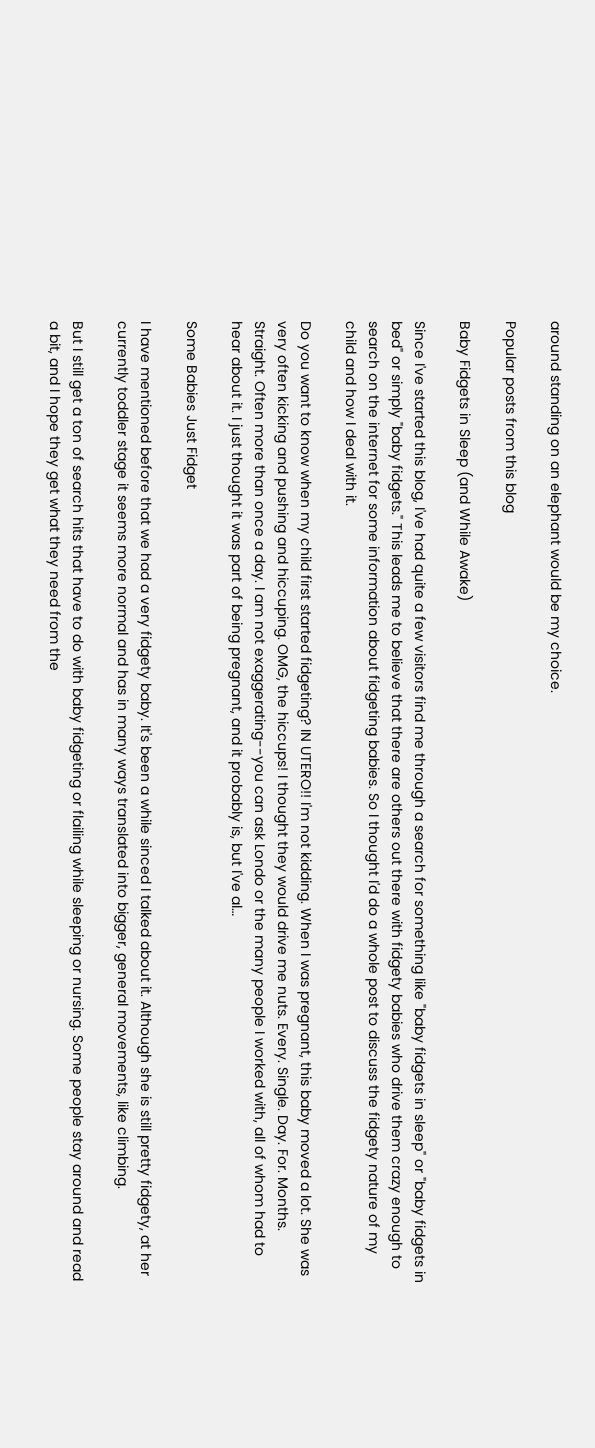around standing on an elephant would be my choice.

Popular posts from this blog

Baby Fidgets in Sleep (and While Awake)

Since I've started this blog, I've had quite a few visitors find me through a search for something like "baby fidgets in sleep" or "baby fidgets in bed" or simply "baby fidgets." This leads me to believe that there are others out there with fidgety babies who drive them crazy enough to search on the internet for some information about fidgeting babies. So I thought I'd do a whole post to discuss the fidgety nature of my child and how I deal with it.

Do you want to know when my child first started fidgeting? IN UTERO!! I'm not kidding. When I was pregnant, this baby moved a lot. She was very often kicking and pushing and hiccuping. OMG, the hiccups! I thought they would drive me nuts. Every. Single. Day. For. Months. Straight. Often more than once a day. I am not exaggerating--you can ask Londo or the many people I worked with, all of whom had to hear about it. I just thought it was part of being pregnant, and it probably is, but I've al…

Some Babies Just Fidget

I have mentioned before that we had a very fidgety baby. It's been a while sinced I talked about it. Although she is still pretty fidgety, at her currently toddler stage it seems more normal and has in many ways translated into bigger, general movements, like climbing.

But I still get a ton of search hits that have to do with baby fidgeting or flailing while sleeping or nursing. Some people stay around and read a bit, and I hope they get what they need from the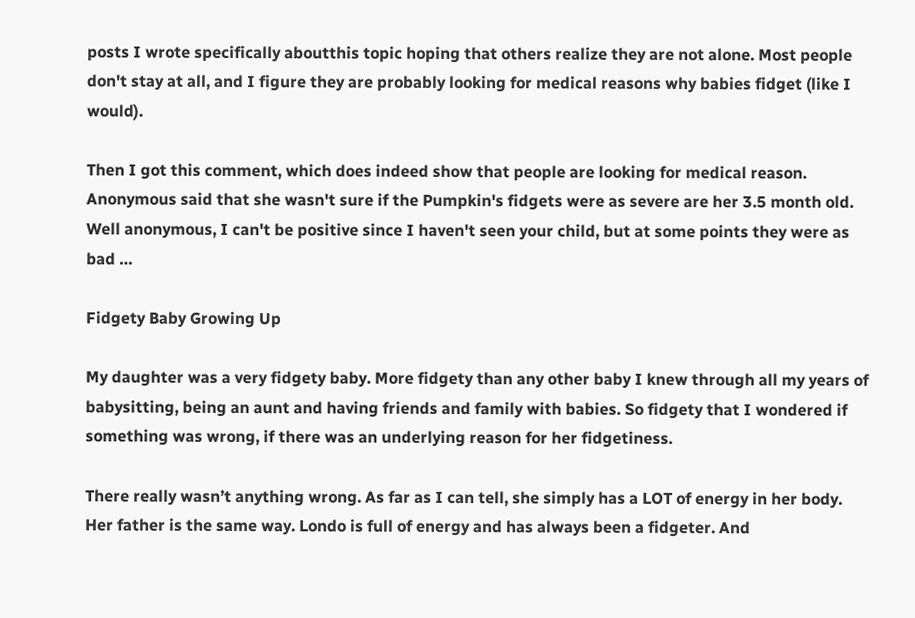posts I wrote specifically aboutthis topic hoping that others realize they are not alone. Most people don't stay at all, and I figure they are probably looking for medical reasons why babies fidget (like I would).

Then I got this comment, which does indeed show that people are looking for medical reason. Anonymous said that she wasn't sure if the Pumpkin's fidgets were as severe are her 3.5 month old. Well anonymous, I can't be positive since I haven't seen your child, but at some points they were as bad …

Fidgety Baby Growing Up

My daughter was a very fidgety baby. More fidgety than any other baby I knew through all my years of babysitting, being an aunt and having friends and family with babies. So fidgety that I wondered if something was wrong, if there was an underlying reason for her fidgetiness.

There really wasn’t anything wrong. As far as I can tell, she simply has a LOT of energy in her body. Her father is the same way. Londo is full of energy and has always been a fidgeter. And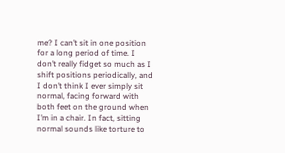me? I can’t sit in one position for a long period of time. I don’t really fidget so much as I shift positions periodically, and I don’t think I ever simply sit normal, facing forward with both feet on the ground when I’m in a chair. In fact, sitting normal sounds like torture to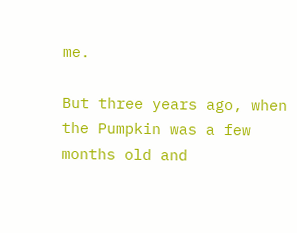me.

But three years ago, when the Pumpkin was a few months old and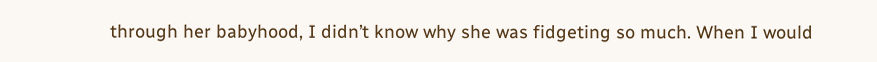through her babyhood, I didn’t know why she was fidgeting so much. When I would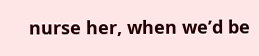nurse her, when we’d be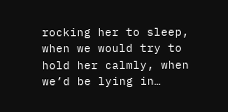rocking her to sleep, when we would try to hold her calmly, when we’d be lying in…